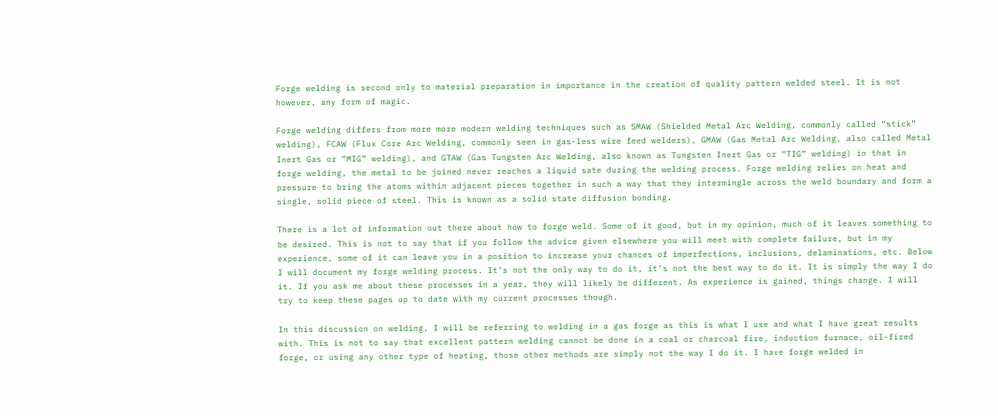Forge welding is second only to material preparation in importance in the creation of quality pattern welded steel. It is not however, any form of magic.

Forge welding differs from more more modern welding techniques such as SMAW (Shielded Metal Arc Welding, commonly called “stick” welding), FCAW (Flux Core Arc Welding, commonly seen in gas-less wire feed welders), GMAW (Gas Metal Arc Welding, also called Metal Inert Gas or “MIG” welding), and GTAW (Gas Tungsten Arc Welding, also known as Tungsten Inert Gas or “TIG” welding) in that in forge welding, the metal to be joined never reaches a liquid sate during the welding process. Forge welding relies on heat and pressure to bring the atoms within adjacent pieces together in such a way that they intermingle across the weld boundary and form a single, solid piece of steel. This is known as a solid state diffusion bonding.

There is a lot of information out there about how to forge weld. Some of it good, but in my opinion, much of it leaves something to be desired. This is not to say that if you follow the advice given elsewhere you will meet with complete failure, but in my experience, some of it can leave you in a position to increase your chances of imperfections, inclusions, delaminations, etc. Below I will document my forge welding process. It’s not the only way to do it, it’s not the best way to do it. It is simply the way I do it. If you ask me about these processes in a year, they will likely be different. As experience is gained, things change. I will try to keep these pages up to date with my current processes though.

In this discussion on welding, I will be referring to welding in a gas forge as this is what I use and what I have great results with. This is not to say that excellent pattern welding cannot be done in a coal or charcoal fire, induction furnace, oil-fired forge, or using any other type of heating, those other methods are simply not the way I do it. I have forge welded in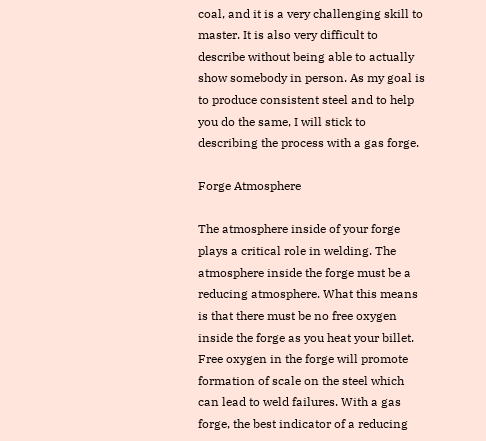coal, and it is a very challenging skill to master. It is also very difficult to describe without being able to actually show somebody in person. As my goal is to produce consistent steel and to help you do the same, I will stick to describing the process with a gas forge.

Forge Atmosphere

The atmosphere inside of your forge plays a critical role in welding. The atmosphere inside the forge must be a reducing atmosphere. What this means is that there must be no free oxygen inside the forge as you heat your billet. Free oxygen in the forge will promote formation of scale on the steel which can lead to weld failures. With a gas forge, the best indicator of a reducing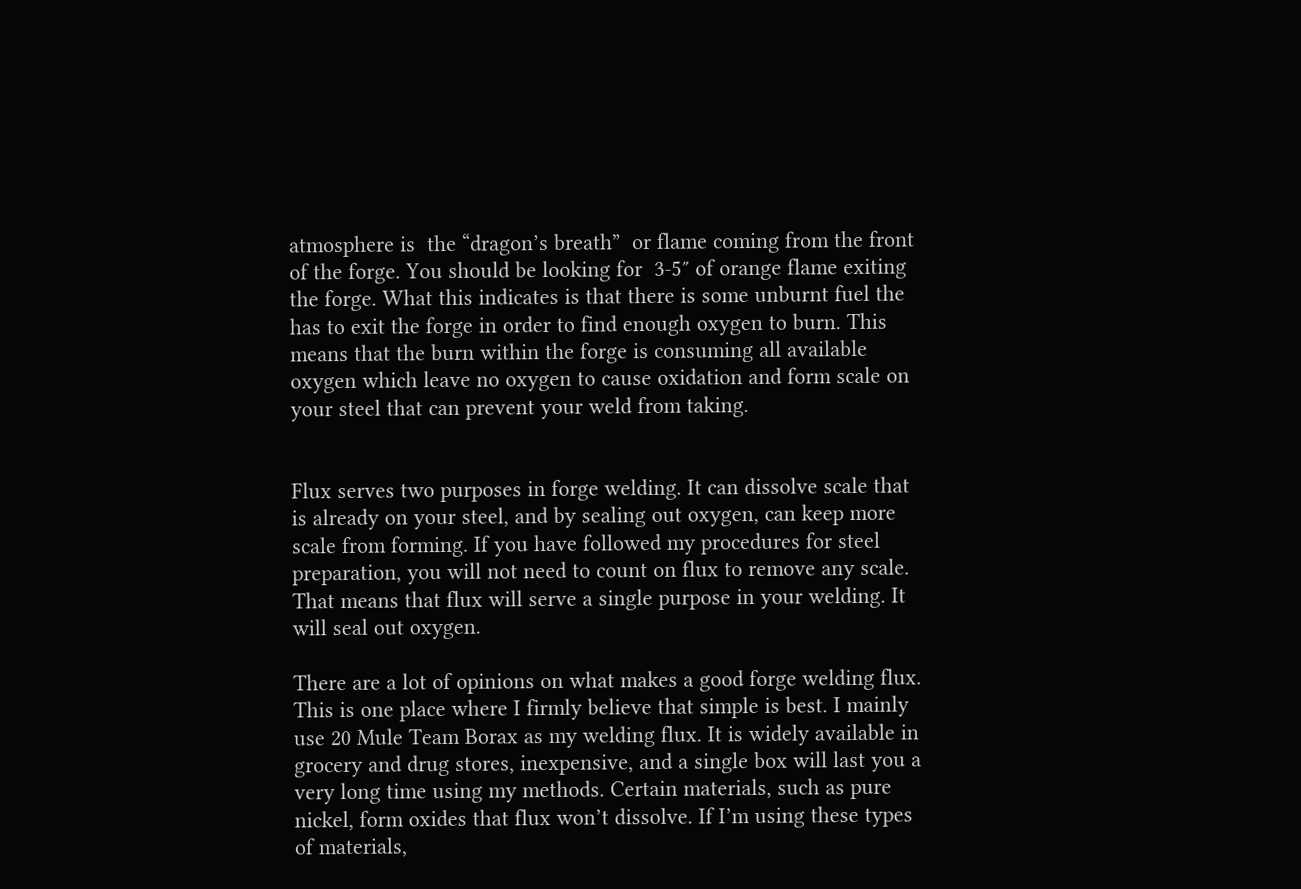atmosphere is  the “dragon’s breath”  or flame coming from the front of the forge. You should be looking for  3-5″ of orange flame exiting the forge. What this indicates is that there is some unburnt fuel the has to exit the forge in order to find enough oxygen to burn. This means that the burn within the forge is consuming all available oxygen which leave no oxygen to cause oxidation and form scale on your steel that can prevent your weld from taking.


Flux serves two purposes in forge welding. It can dissolve scale that is already on your steel, and by sealing out oxygen, can keep more scale from forming. If you have followed my procedures for steel preparation, you will not need to count on flux to remove any scale. That means that flux will serve a single purpose in your welding. It will seal out oxygen.

There are a lot of opinions on what makes a good forge welding flux. This is one place where I firmly believe that simple is best. I mainly use 20 Mule Team Borax as my welding flux. It is widely available in grocery and drug stores, inexpensive, and a single box will last you a very long time using my methods. Certain materials, such as pure nickel, form oxides that flux won’t dissolve. If I’m using these types of materials,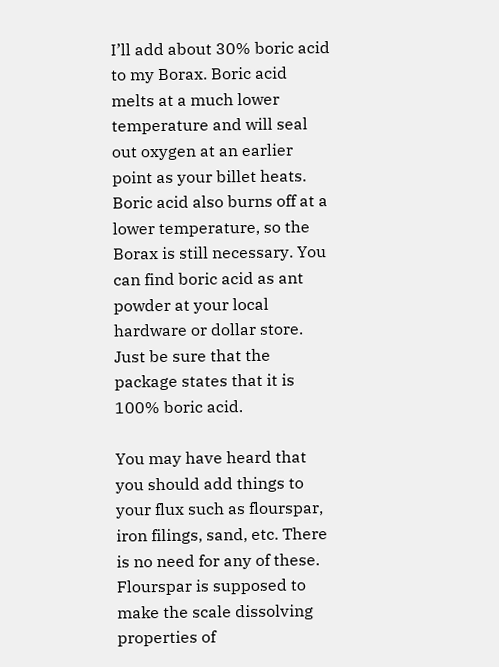I’ll add about 30% boric acid to my Borax. Boric acid melts at a much lower temperature and will seal out oxygen at an earlier point as your billet heats. Boric acid also burns off at a lower temperature, so the Borax is still necessary. You can find boric acid as ant powder at your local hardware or dollar store. Just be sure that the package states that it is 100% boric acid.

You may have heard that you should add things to your flux such as flourspar, iron filings, sand, etc. There is no need for any of these. Flourspar is supposed to make the scale dissolving properties of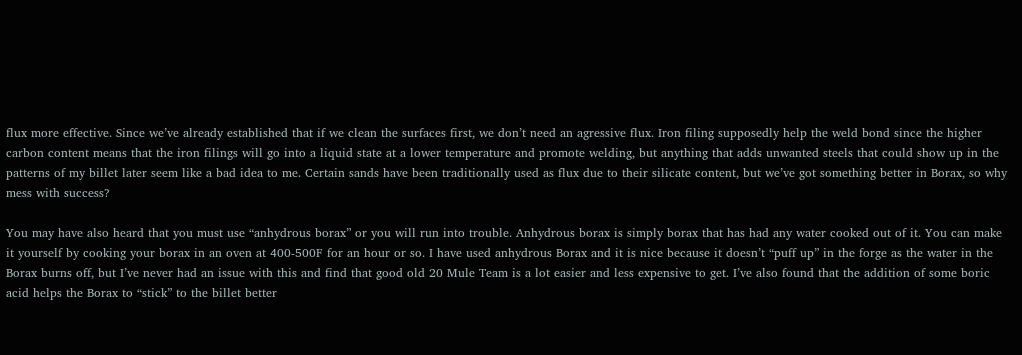flux more effective. Since we’ve already established that if we clean the surfaces first, we don’t need an agressive flux. Iron filing supposedly help the weld bond since the higher carbon content means that the iron filings will go into a liquid state at a lower temperature and promote welding, but anything that adds unwanted steels that could show up in the patterns of my billet later seem like a bad idea to me. Certain sands have been traditionally used as flux due to their silicate content, but we’ve got something better in Borax, so why mess with success?

You may have also heard that you must use “anhydrous borax” or you will run into trouble. Anhydrous borax is simply borax that has had any water cooked out of it. You can make it yourself by cooking your borax in an oven at 400-500F for an hour or so. I have used anhydrous Borax and it is nice because it doesn’t “puff up” in the forge as the water in the Borax burns off, but I’ve never had an issue with this and find that good old 20 Mule Team is a lot easier and less expensive to get. I’ve also found that the addition of some boric acid helps the Borax to “stick” to the billet better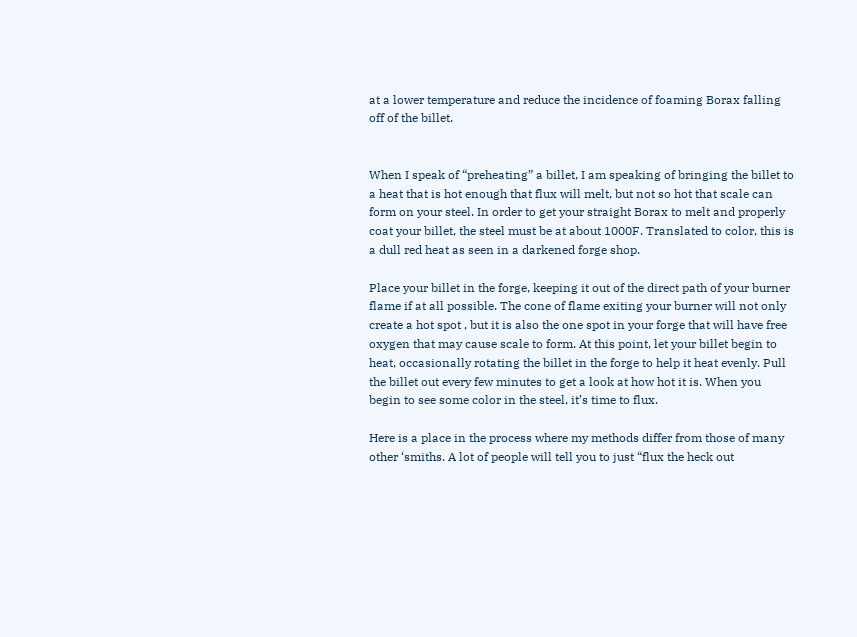at a lower temperature and reduce the incidence of foaming Borax falling off of the billet.


When I speak of “preheating” a billet, I am speaking of bringing the billet to a heat that is hot enough that flux will melt, but not so hot that scale can form on your steel. In order to get your straight Borax to melt and properly coat your billet, the steel must be at about 1000F. Translated to color, this is a dull red heat as seen in a darkened forge shop.

Place your billet in the forge, keeping it out of the direct path of your burner flame if at all possible. The cone of flame exiting your burner will not only create a hot spot , but it is also the one spot in your forge that will have free oxygen that may cause scale to form. At this point, let your billet begin to heat, occasionally rotating the billet in the forge to help it heat evenly. Pull the billet out every few minutes to get a look at how hot it is. When you begin to see some color in the steel, it’s time to flux.

Here is a place in the process where my methods differ from those of many other ‘smiths. A lot of people will tell you to just “flux the heck out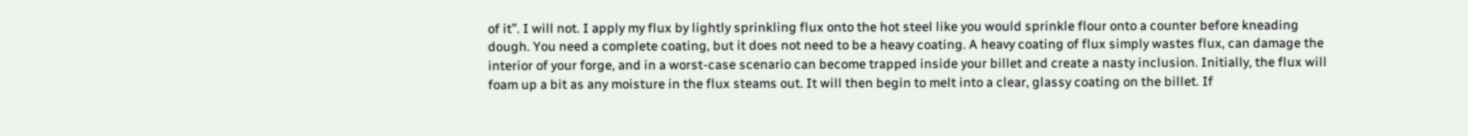of it”. I will not. I apply my flux by lightly sprinkling flux onto the hot steel like you would sprinkle flour onto a counter before kneading dough. You need a complete coating, but it does not need to be a heavy coating. A heavy coating of flux simply wastes flux, can damage the interior of your forge, and in a worst-case scenario can become trapped inside your billet and create a nasty inclusion. Initially, the flux will foam up a bit as any moisture in the flux steams out. It will then begin to melt into a clear, glassy coating on the billet. If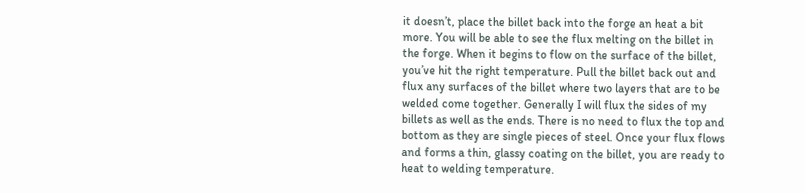it doesn’t, place the billet back into the forge an heat a bit more. You will be able to see the flux melting on the billet in the forge. When it begins to flow on the surface of the billet, you’ve hit the right temperature. Pull the billet back out and flux any surfaces of the billet where two layers that are to be welded come together. Generally I will flux the sides of my billets as well as the ends. There is no need to flux the top and bottom as they are single pieces of steel. Once your flux flows and forms a thin, glassy coating on the billet, you are ready to heat to welding temperature.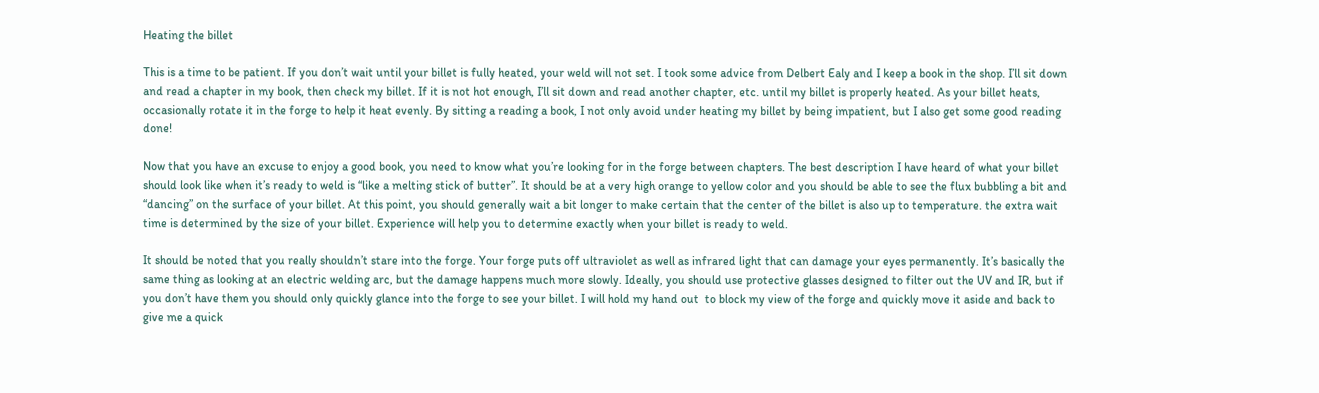Heating the billet

This is a time to be patient. If you don’t wait until your billet is fully heated, your weld will not set. I took some advice from Delbert Ealy and I keep a book in the shop. I’ll sit down and read a chapter in my book, then check my billet. If it is not hot enough, I’ll sit down and read another chapter, etc. until my billet is properly heated. As your billet heats, occasionally rotate it in the forge to help it heat evenly. By sitting a reading a book, I not only avoid under heating my billet by being impatient, but I also get some good reading done!

Now that you have an excuse to enjoy a good book, you need to know what you’re looking for in the forge between chapters. The best description I have heard of what your billet should look like when it’s ready to weld is “like a melting stick of butter”. It should be at a very high orange to yellow color and you should be able to see the flux bubbling a bit and “dancing” on the surface of your billet. At this point, you should generally wait a bit longer to make certain that the center of the billet is also up to temperature. the extra wait time is determined by the size of your billet. Experience will help you to determine exactly when your billet is ready to weld.

It should be noted that you really shouldn’t stare into the forge. Your forge puts off ultraviolet as well as infrared light that can damage your eyes permanently. It’s basically the same thing as looking at an electric welding arc, but the damage happens much more slowly. Ideally, you should use protective glasses designed to filter out the UV and IR, but if you don’t have them you should only quickly glance into the forge to see your billet. I will hold my hand out  to block my view of the forge and quickly move it aside and back to give me a quick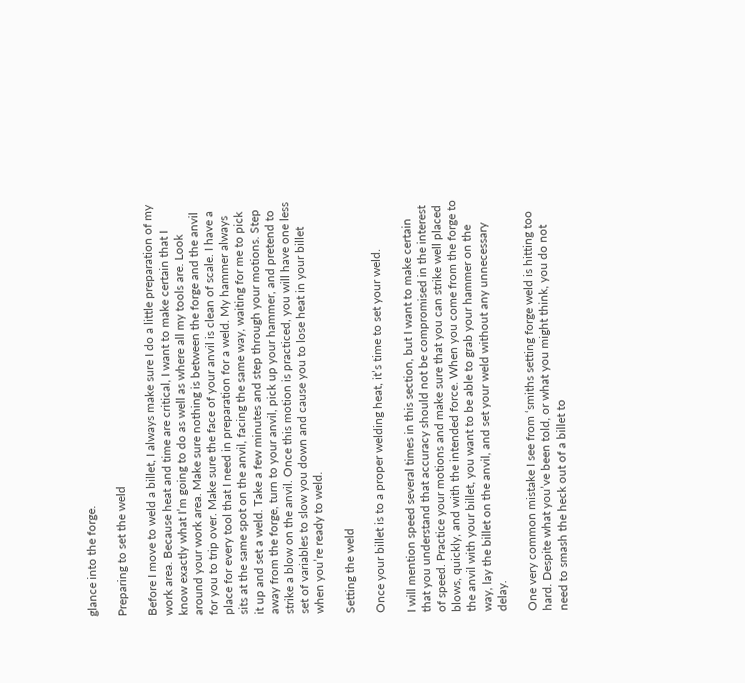glance into the forge.

Preparing to set the weld

Before I move to weld a billet, I always make sure I do a little preparation of my work area. Because heat and time are critical, I want to make certain that I know exactly what I’m going to do as well as where all my tools are. Look around your work area. Make sure nothing is between the forge and the anvil for you to trip over. Make sure the face of your anvil is clean of scale. I have a place for every tool that I need in preparation for a weld. My hammer always sits at the same spot on the anvil, facing the same way, waiting for me to pick it up and set a weld. Take a few minutes and step through your motions. Step away from the forge, turn to your anvil, pick up your hammer, and pretend to strike a blow on the anvil. Once this motion is practiced, you will have one less set of variables to slow you down and cause you to lose heat in your billet when you’re ready to weld.

Setting the weld

Once your billet is to a proper welding heat, it’s time to set your weld.

I will mention speed several times in this section, but I want to make certain that you understand that accuracy should not be compromised in the interest of speed. Practice your motions and make sure that you can strike well placed blows, quickly, and with the intended force. When you come from the forge to the anvil with your billet, you want to be able to grab your hammer on the way, lay the billet on the anvil, and set your weld without any unnecessary delay.

One very common mistake I see from ‘smiths setting forge weld is hitting too hard. Despite what you’ve been told, or what you might think, you do not need to smash the heck out of a billet to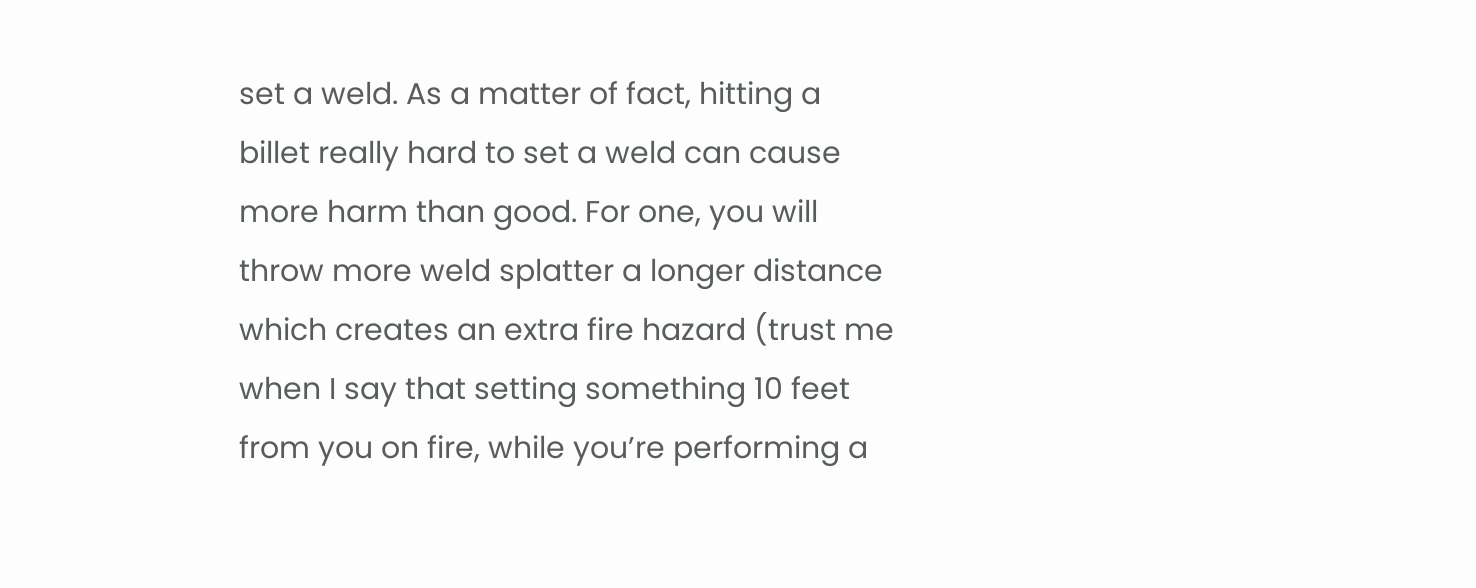set a weld. As a matter of fact, hitting a billet really hard to set a weld can cause more harm than good. For one, you will throw more weld splatter a longer distance which creates an extra fire hazard (trust me when I say that setting something 10 feet from you on fire, while you’re performing a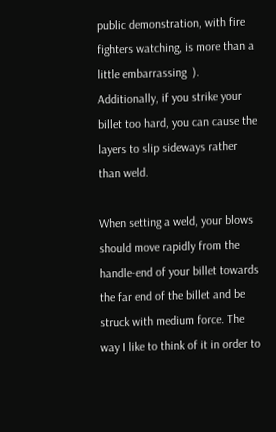public demonstration, with fire fighters watching, is more than a little embarrassing  ). Additionally, if you strike your billet too hard, you can cause the layers to slip sideways rather than weld.

When setting a weld, your blows should move rapidly from the handle-end of your billet towards the far end of the billet and be struck with medium force. The way I like to think of it in order to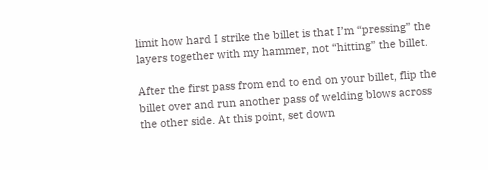limit how hard I strike the billet is that I’m “pressing” the layers together with my hammer, not “hitting” the billet.

After the first pass from end to end on your billet, flip the billet over and run another pass of welding blows across the other side. At this point, set down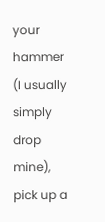your hammer (I usually simply drop mine), pick up a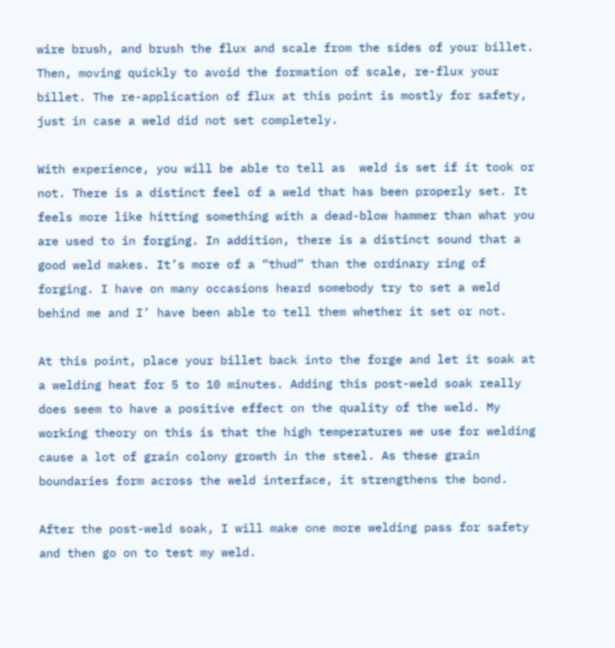wire brush, and brush the flux and scale from the sides of your billet. Then, moving quickly to avoid the formation of scale, re-flux your billet. The re-application of flux at this point is mostly for safety, just in case a weld did not set completely.

With experience, you will be able to tell as  weld is set if it took or not. There is a distinct feel of a weld that has been properly set. It feels more like hitting something with a dead-blow hammer than what you are used to in forging. In addition, there is a distinct sound that a good weld makes. It’s more of a “thud” than the ordinary ring of forging. I have on many occasions heard somebody try to set a weld behind me and I’ have been able to tell them whether it set or not.

At this point, place your billet back into the forge and let it soak at a welding heat for 5 to 10 minutes. Adding this post-weld soak really does seem to have a positive effect on the quality of the weld. My working theory on this is that the high temperatures we use for welding cause a lot of grain colony growth in the steel. As these grain boundaries form across the weld interface, it strengthens the bond.

After the post-weld soak, I will make one more welding pass for safety and then go on to test my weld.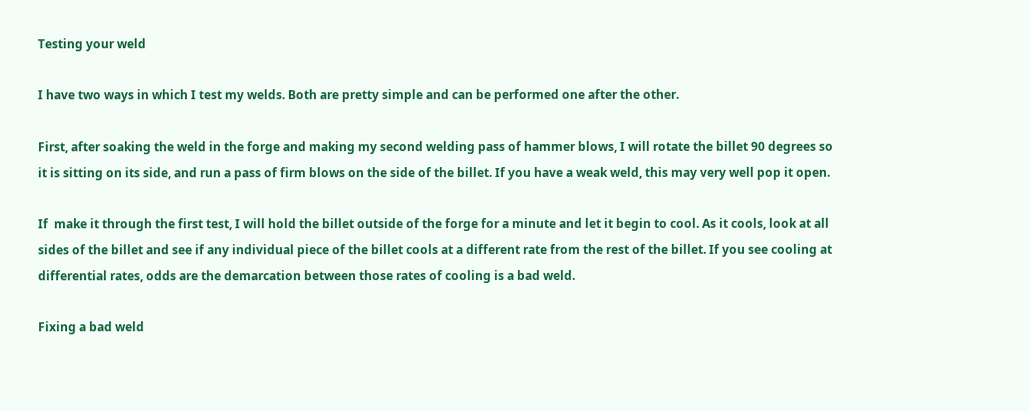Testing your weld

I have two ways in which I test my welds. Both are pretty simple and can be performed one after the other.

First, after soaking the weld in the forge and making my second welding pass of hammer blows, I will rotate the billet 90 degrees so it is sitting on its side, and run a pass of firm blows on the side of the billet. If you have a weak weld, this may very well pop it open.

If  make it through the first test, I will hold the billet outside of the forge for a minute and let it begin to cool. As it cools, look at all sides of the billet and see if any individual piece of the billet cools at a different rate from the rest of the billet. If you see cooling at differential rates, odds are the demarcation between those rates of cooling is a bad weld.

Fixing a bad weld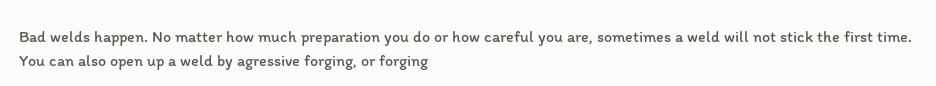Bad welds happen. No matter how much preparation you do or how careful you are, sometimes a weld will not stick the first time. You can also open up a weld by agressive forging, or forging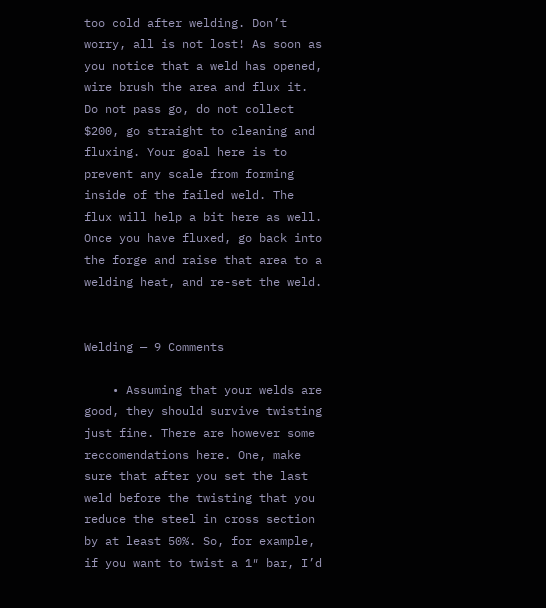too cold after welding. Don’t worry, all is not lost! As soon as you notice that a weld has opened, wire brush the area and flux it. Do not pass go, do not collect $200, go straight to cleaning and fluxing. Your goal here is to prevent any scale from forming inside of the failed weld. The flux will help a bit here as well. Once you have fluxed, go back into the forge and raise that area to a welding heat, and re-set the weld.


Welding — 9 Comments

    • Assuming that your welds are good, they should survive twisting just fine. There are however some reccomendations here. One, make sure that after you set the last weld before the twisting that you reduce the steel in cross section by at least 50%. So, for example, if you want to twist a 1″ bar, I’d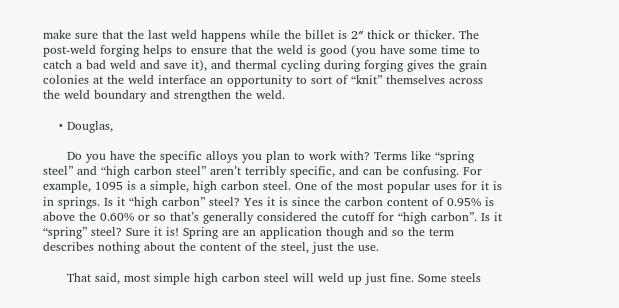make sure that the last weld happens while the billet is 2″ thick or thicker. The post-weld forging helps to ensure that the weld is good (you have some time to catch a bad weld and save it), and thermal cycling during forging gives the grain colonies at the weld interface an opportunity to sort of “knit” themselves across the weld boundary and strengthen the weld.

    • Douglas,

      Do you have the specific alloys you plan to work with? Terms like “spring steel” and “high carbon steel” aren’t terribly specific, and can be confusing. For example, 1095 is a simple, high carbon steel. One of the most popular uses for it is in springs. Is it “high carbon” steel? Yes it is since the carbon content of 0.95% is above the 0.60% or so that’s generally considered the cutoff for “high carbon”. Is it “spring” steel? Sure it is! Spring are an application though and so the term describes nothing about the content of the steel, just the use.

      That said, most simple high carbon steel will weld up just fine. Some steels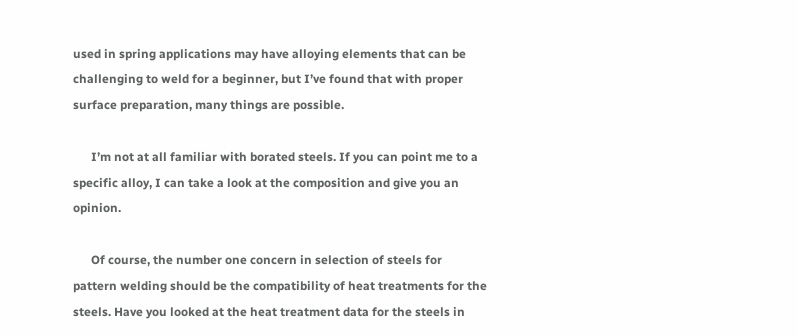used in spring applications may have alloying elements that can be challenging to weld for a beginner, but I’ve found that with proper surface preparation, many things are possible.

      I’m not at all familiar with borated steels. If you can point me to a specific alloy, I can take a look at the composition and give you an opinion.

      Of course, the number one concern in selection of steels for pattern welding should be the compatibility of heat treatments for the steels. Have you looked at the heat treatment data for the steels in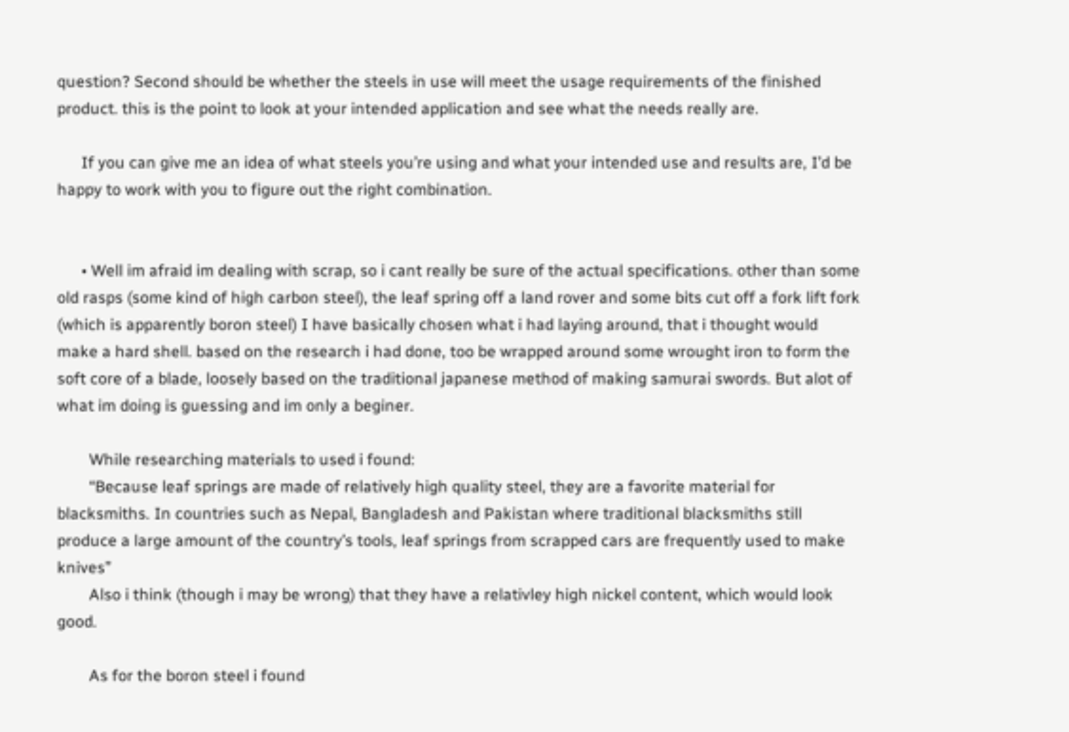question? Second should be whether the steels in use will meet the usage requirements of the finished product. this is the point to look at your intended application and see what the needs really are.

      If you can give me an idea of what steels you’re using and what your intended use and results are, I’d be happy to work with you to figure out the right combination.


      • Well im afraid im dealing with scrap, so i cant really be sure of the actual specifications. other than some old rasps (some kind of high carbon steel), the leaf spring off a land rover and some bits cut off a fork lift fork (which is apparently boron steel) I have basically chosen what i had laying around, that i thought would make a hard shell. based on the research i had done, too be wrapped around some wrought iron to form the soft core of a blade, loosely based on the traditional japanese method of making samurai swords. But alot of what im doing is guessing and im only a beginer.

        While researching materials to used i found:
        “Because leaf springs are made of relatively high quality steel, they are a favorite material for blacksmiths. In countries such as Nepal, Bangladesh and Pakistan where traditional blacksmiths still produce a large amount of the country’s tools, leaf springs from scrapped cars are frequently used to make knives”
        Also i think (though i may be wrong) that they have a relativley high nickel content, which would look good.

        As for the boron steel i found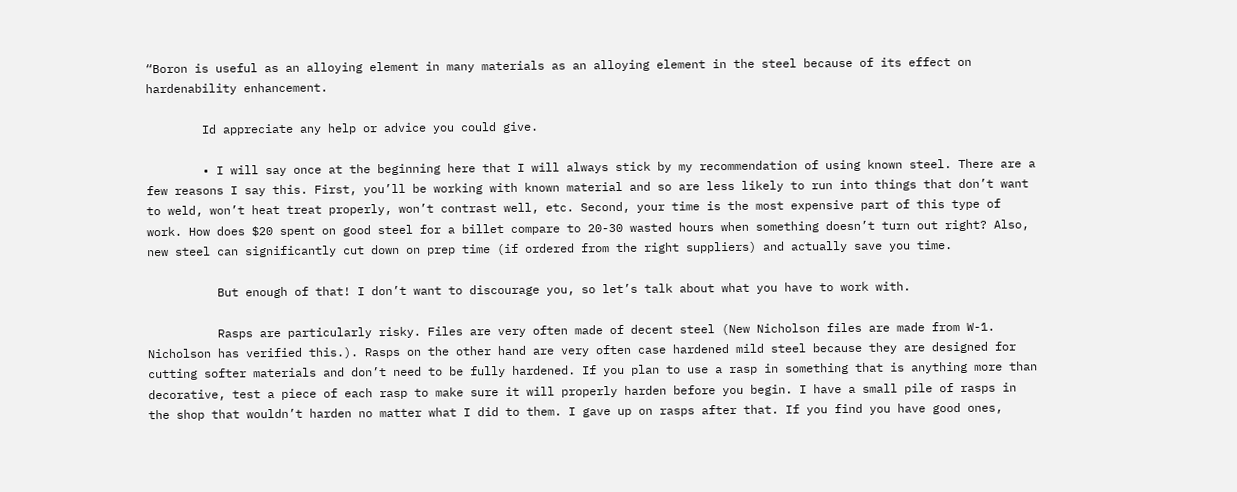“Boron is useful as an alloying element in many materials as an alloying element in the steel because of its effect on hardenability enhancement.

        Id appreciate any help or advice you could give.

        • I will say once at the beginning here that I will always stick by my recommendation of using known steel. There are a few reasons I say this. First, you’ll be working with known material and so are less likely to run into things that don’t want to weld, won’t heat treat properly, won’t contrast well, etc. Second, your time is the most expensive part of this type of work. How does $20 spent on good steel for a billet compare to 20-30 wasted hours when something doesn’t turn out right? Also, new steel can significantly cut down on prep time (if ordered from the right suppliers) and actually save you time.

          But enough of that! I don’t want to discourage you, so let’s talk about what you have to work with.

          Rasps are particularly risky. Files are very often made of decent steel (New Nicholson files are made from W-1. Nicholson has verified this.). Rasps on the other hand are very often case hardened mild steel because they are designed for cutting softer materials and don’t need to be fully hardened. If you plan to use a rasp in something that is anything more than decorative, test a piece of each rasp to make sure it will properly harden before you begin. I have a small pile of rasps in the shop that wouldn’t harden no matter what I did to them. I gave up on rasps after that. If you find you have good ones,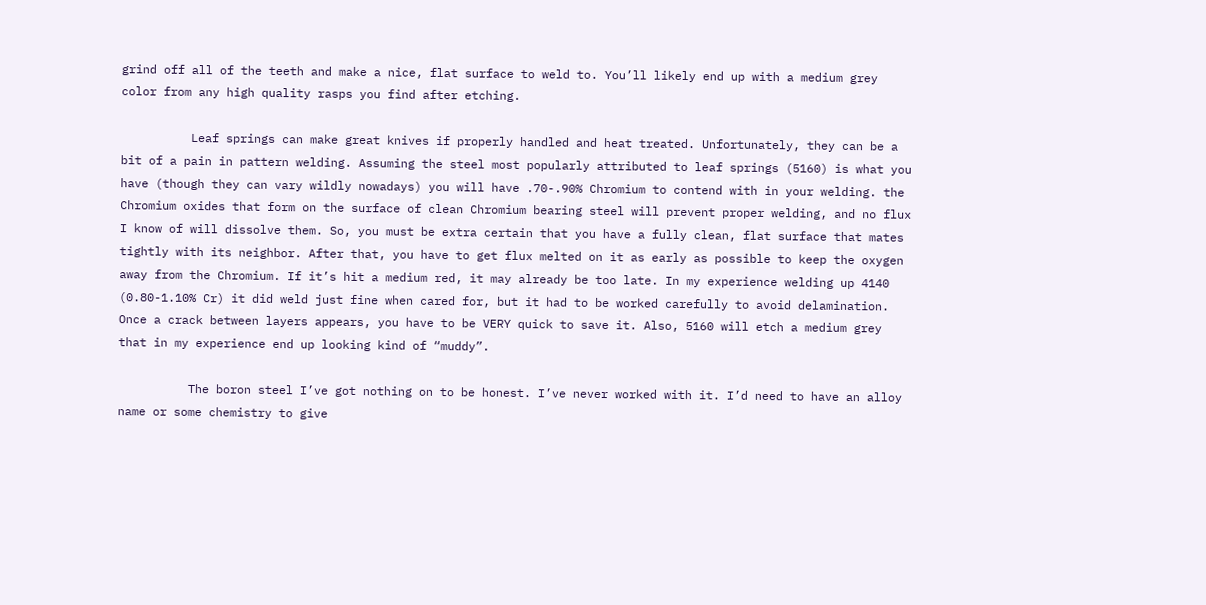grind off all of the teeth and make a nice, flat surface to weld to. You’ll likely end up with a medium grey color from any high quality rasps you find after etching.

          Leaf springs can make great knives if properly handled and heat treated. Unfortunately, they can be a bit of a pain in pattern welding. Assuming the steel most popularly attributed to leaf springs (5160) is what you have (though they can vary wildly nowadays) you will have .70-.90% Chromium to contend with in your welding. the Chromium oxides that form on the surface of clean Chromium bearing steel will prevent proper welding, and no flux I know of will dissolve them. So, you must be extra certain that you have a fully clean, flat surface that mates tightly with its neighbor. After that, you have to get flux melted on it as early as possible to keep the oxygen away from the Chromium. If it’s hit a medium red, it may already be too late. In my experience welding up 4140 (0.80-1.10% Cr) it did weld just fine when cared for, but it had to be worked carefully to avoid delamination. Once a crack between layers appears, you have to be VERY quick to save it. Also, 5160 will etch a medium grey that in my experience end up looking kind of “muddy”.

          The boron steel I’ve got nothing on to be honest. I’ve never worked with it. I’d need to have an alloy name or some chemistry to give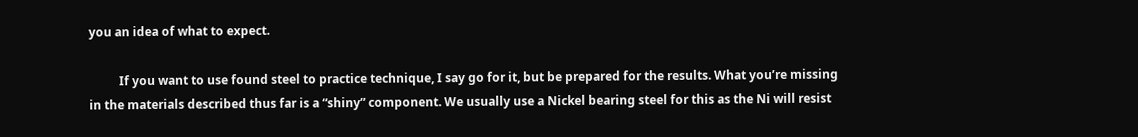you an idea of what to expect.

          If you want to use found steel to practice technique, I say go for it, but be prepared for the results. What you’re missing in the materials described thus far is a “shiny” component. We usually use a Nickel bearing steel for this as the Ni will resist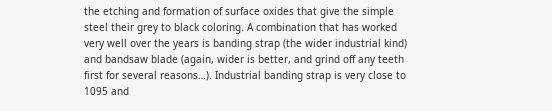the etching and formation of surface oxides that give the simple steel their grey to black coloring. A combination that has worked very well over the years is banding strap (the wider industrial kind) and bandsaw blade (again, wider is better, and grind off any teeth first for several reasons…). Industrial banding strap is very close to 1095 and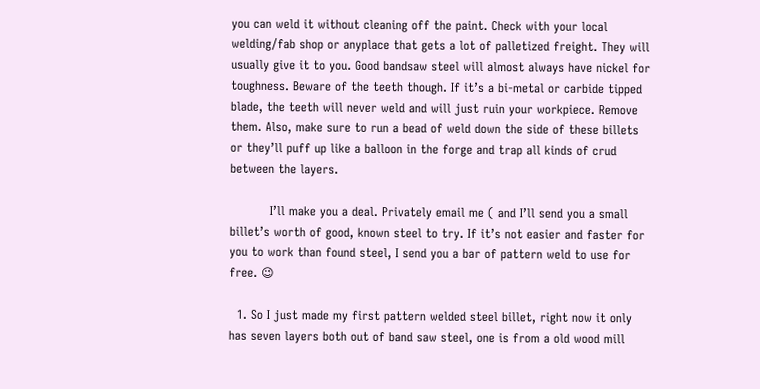you can weld it without cleaning off the paint. Check with your local welding/fab shop or anyplace that gets a lot of palletized freight. They will usually give it to you. Good bandsaw steel will almost always have nickel for toughness. Beware of the teeth though. If it’s a bi-metal or carbide tipped blade, the teeth will never weld and will just ruin your workpiece. Remove them. Also, make sure to run a bead of weld down the side of these billets or they’ll puff up like a balloon in the forge and trap all kinds of crud between the layers.

          I’ll make you a deal. Privately email me ( and I’ll send you a small billet’s worth of good, known steel to try. If it’s not easier and faster for you to work than found steel, I send you a bar of pattern weld to use for free. 😉

  1. So I just made my first pattern welded steel billet, right now it only has seven layers both out of band saw steel, one is from a old wood mill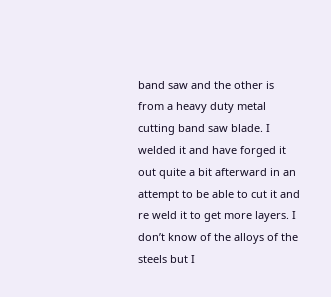band saw and the other is from a heavy duty metal cutting band saw blade. I welded it and have forged it out quite a bit afterward in an attempt to be able to cut it and re weld it to get more layers. I don’t know of the alloys of the steels but I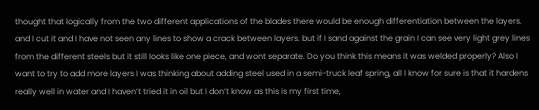thought that logically from the two different applications of the blades there would be enough differentiation between the layers. and I cut it and I have not seen any lines to show a crack between layers. but if I sand against the grain I can see very light grey lines from the different steels but it still looks like one piece, and wont separate. Do you think this means it was welded properly? Also I want to try to add more layers I was thinking about adding steel used in a semi-truck leaf spring, all I know for sure is that it hardens really well in water and I haven’t tried it in oil but I don’t know as this is my first time,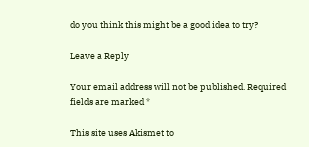do you think this might be a good idea to try?

Leave a Reply

Your email address will not be published. Required fields are marked *

This site uses Akismet to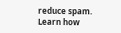reduce spam. Learn how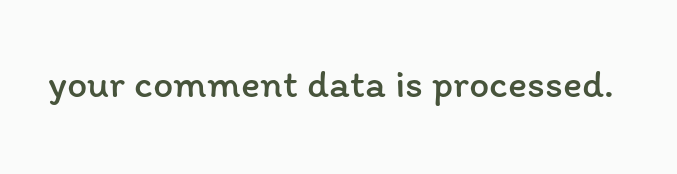your comment data is processed.